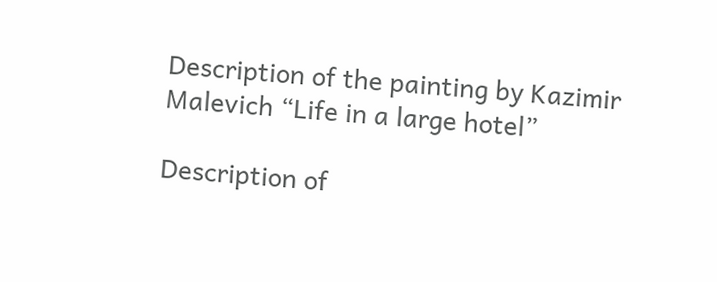Description of the painting by Kazimir Malevich “Life in a large hotel”

Description of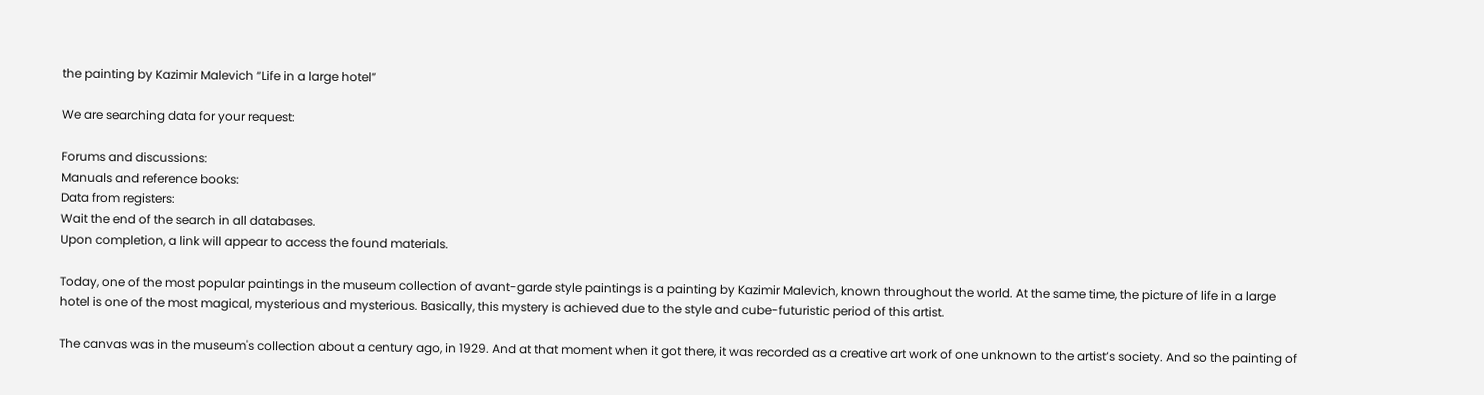the painting by Kazimir Malevich “Life in a large hotel”

We are searching data for your request:

Forums and discussions:
Manuals and reference books:
Data from registers:
Wait the end of the search in all databases.
Upon completion, a link will appear to access the found materials.

Today, one of the most popular paintings in the museum collection of avant-garde style paintings is a painting by Kazimir Malevich, known throughout the world. At the same time, the picture of life in a large hotel is one of the most magical, mysterious and mysterious. Basically, this mystery is achieved due to the style and cube-futuristic period of this artist.

The canvas was in the museum's collection about a century ago, in 1929. And at that moment when it got there, it was recorded as a creative art work of one unknown to the artist’s society. And so the painting of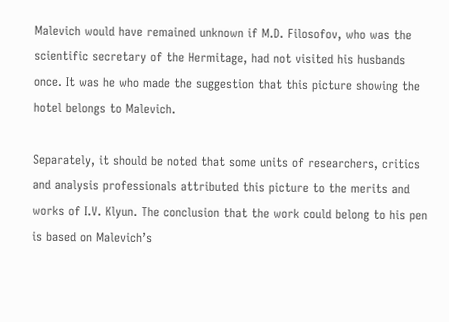Malevich would have remained unknown if M.D. Filosofov, who was the scientific secretary of the Hermitage, had not visited his husbands once. It was he who made the suggestion that this picture showing the hotel belongs to Malevich.

Separately, it should be noted that some units of researchers, critics and analysis professionals attributed this picture to the merits and works of I.V. Klyun. The conclusion that the work could belong to his pen is based on Malevich’s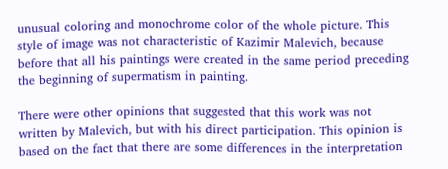unusual coloring and monochrome color of the whole picture. This style of image was not characteristic of Kazimir Malevich, because before that all his paintings were created in the same period preceding the beginning of supermatism in painting.

There were other opinions that suggested that this work was not written by Malevich, but with his direct participation. This opinion is based on the fact that there are some differences in the interpretation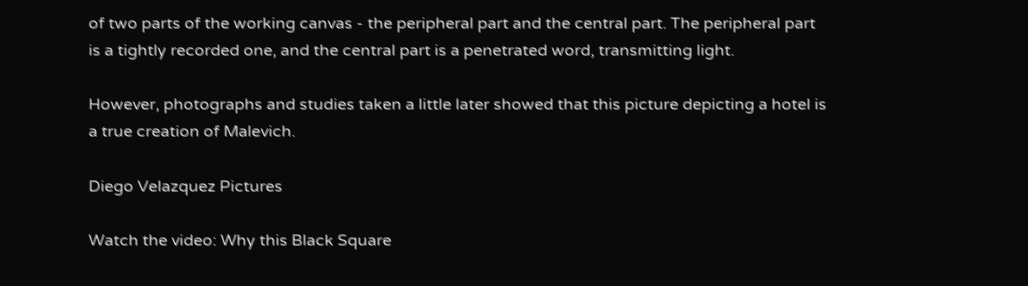of two parts of the working canvas - the peripheral part and the central part. The peripheral part is a tightly recorded one, and the central part is a penetrated word, transmitting light.

However, photographs and studies taken a little later showed that this picture depicting a hotel is a true creation of Malevich.

Diego Velazquez Pictures

Watch the video: Why this Black Square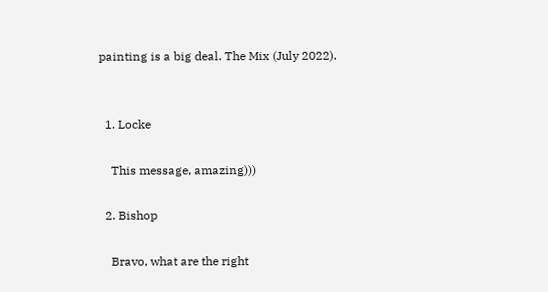painting is a big deal. The Mix (July 2022).


  1. Locke

    This message, amazing)))

  2. Bishop

    Bravo, what are the right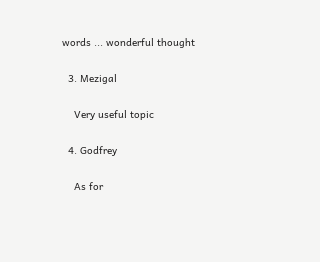words ... wonderful thought

  3. Mezigal

    Very useful topic

  4. Godfrey

    As for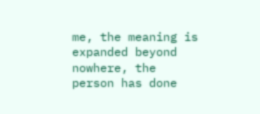me, the meaning is expanded beyond nowhere, the person has done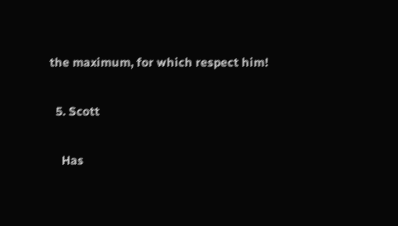the maximum, for which respect him!

  5. Scott

    Has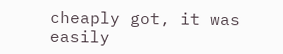cheaply got, it was easily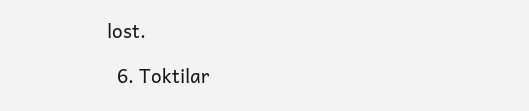lost.

  6. Toktilar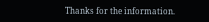Thanks for the information.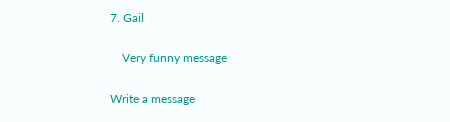7. Gail

    Very funny message

Write a message